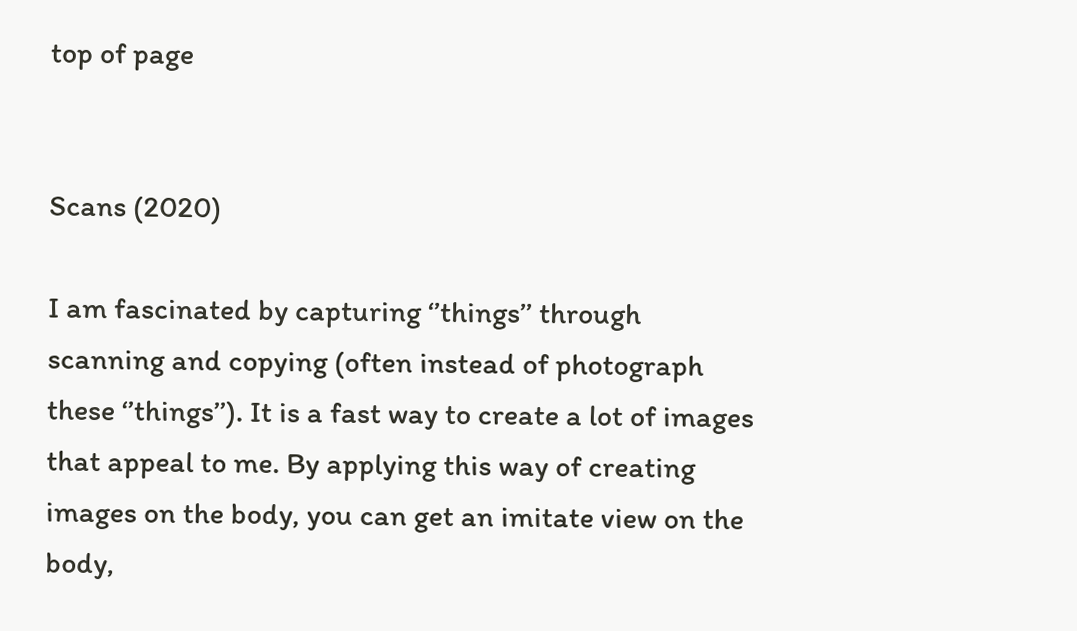top of page


Scans (2020)

I am fascinated by capturing ‘’things’’ through scanning and copying (often instead of photograph these ‘’things’’). It is a fast way to create a lot of images that appeal to me. By applying this way of creating images on the body, you can get an imitate view on the body,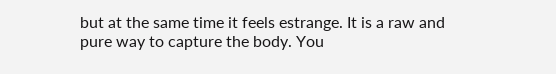but at the same time it feels estrange. It is a raw and pure way to capture the body. You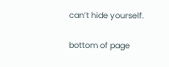can’t hide yourself.

bottom of page